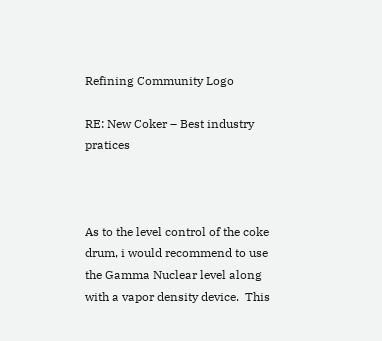Refining Community Logo

RE: New Coker – Best industry pratices



As to the level control of the coke drum, i would recommend to use the Gamma Nuclear level along with a vapor density device.  This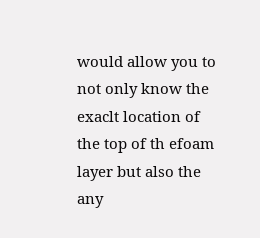would allow you to not only know the exaclt location of the top of th efoam layer but also the any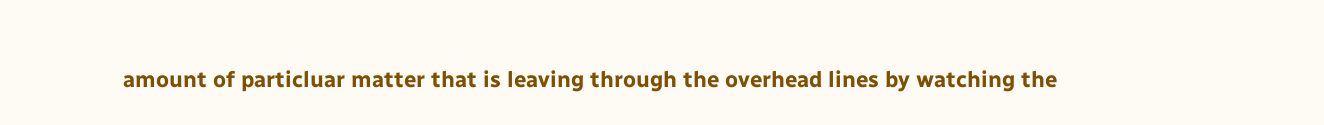amount of particluar matter that is leaving through the overhead lines by watching the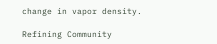change in vapor density.

Refining Community